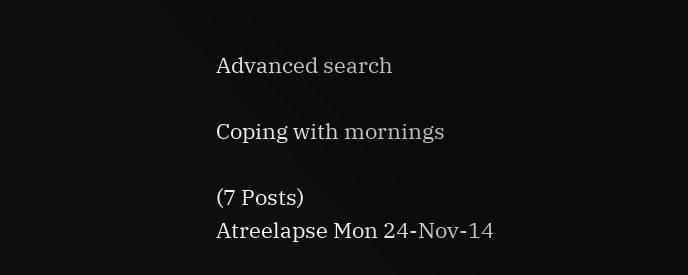Advanced search

Coping with mornings

(7 Posts)
Atreelapse Mon 24-Nov-14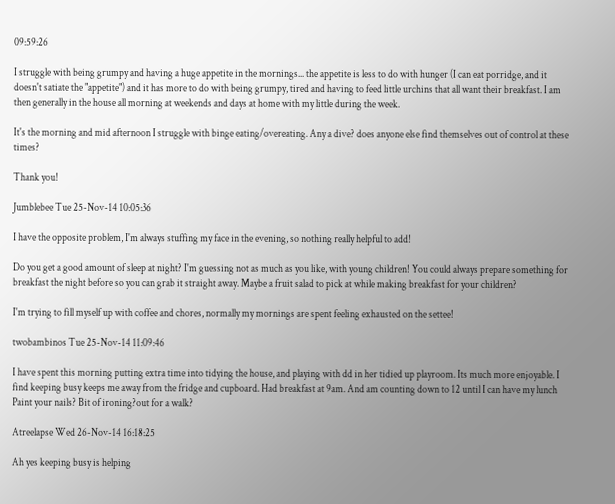09:59:26

I struggle with being grumpy and having a huge appetite in the mornings... the appetite is less to do with hunger (I can eat porridge, and it doesn't satiate the "appetite") and it has more to do with being grumpy, tired and having to feed little urchins that all want their breakfast. I am then generally in the house all morning at weekends and days at home with my little during the week.

It's the morning and mid afternoon I struggle with binge eating/overeating. Any a dive? does anyone else find themselves out of control at these times?

Thank you!

Jumblebee Tue 25-Nov-14 10:05:36

I have the opposite problem, I'm always stuffing my face in the evening, so nothing really helpful to add!

Do you get a good amount of sleep at night? I'm guessing not as much as you like, with young children! You could always prepare something for breakfast the night before so you can grab it straight away. Maybe a fruit salad to pick at while making breakfast for your children?

I'm trying to fill myself up with coffee and chores, normally my mornings are spent feeling exhausted on the settee!

twobambinos Tue 25-Nov-14 11:09:46

I have spent this morning putting extra time into tidying the house, and playing with dd in her tidied up playroom. Its much more enjoyable. I find keeping busy keeps me away from the fridge and cupboard. Had breakfast at 9am. And am counting down to 12 until I can have my lunch
Paint your nails? Bit of ironing?out for a walk?

Atreelapse Wed 26-Nov-14 16:18:25

Ah yes keeping busy is helping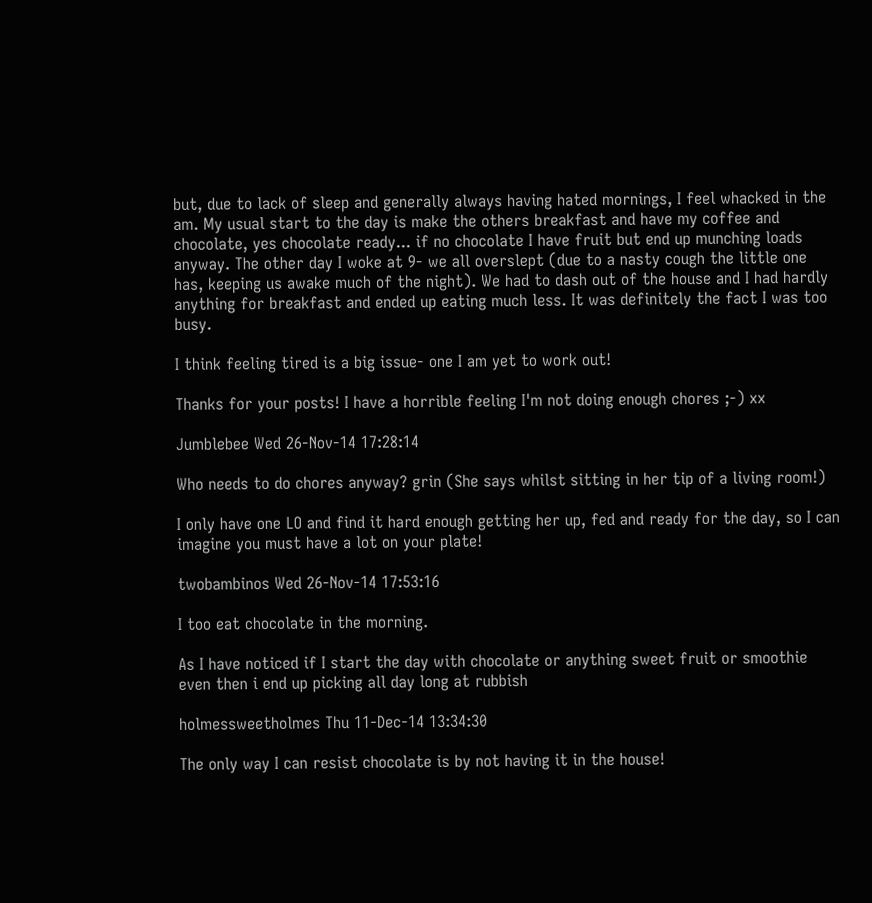but, due to lack of sleep and generally always having hated mornings, I feel whacked in the am. My usual start to the day is make the others breakfast and have my coffee and chocolate, yes chocolate ready... if no chocolate I have fruit but end up munching loads anyway. The other day I woke at 9- we all overslept (due to a nasty cough the little one has, keeping us awake much of the night). We had to dash out of the house and I had hardly anything for breakfast and ended up eating much less. It was definitely the fact I was too busy.

I think feeling tired is a big issue- one I am yet to work out!

Thanks for your posts! I have a horrible feeling I'm not doing enough chores ;-) xx

Jumblebee Wed 26-Nov-14 17:28:14

Who needs to do chores anyway? grin (She says whilst sitting in her tip of a living room!)

I only have one LO and find it hard enough getting her up, fed and ready for the day, so I can imagine you must have a lot on your plate!

twobambinos Wed 26-Nov-14 17:53:16

I too eat chocolate in the morning.

As I have noticed if I start the day with chocolate or anything sweet fruit or smoothie even then i end up picking all day long at rubbish

holmessweetholmes Thu 11-Dec-14 13:34:30

The only way I can resist chocolate is by not having it in the house!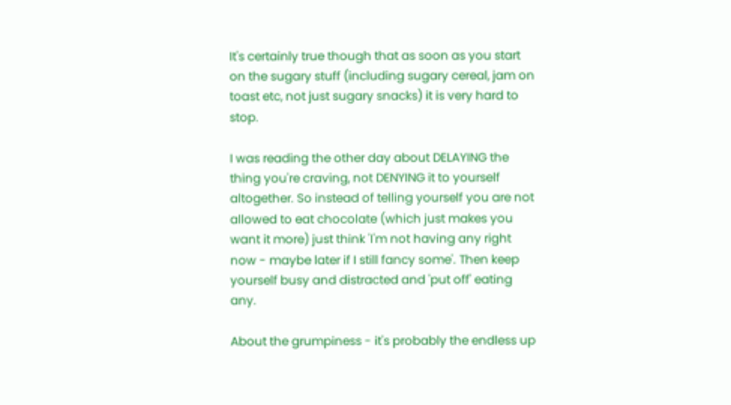It's certainly true though that as soon as you start on the sugary stuff (including sugary cereal, jam on toast etc, not just sugary snacks) it is very hard to stop.

I was reading the other day about DELAYING the thing you're craving, not DENYING it to yourself altogether. So instead of telling yourself you are not allowed to eat chocolate (which just makes you want it more) just think 'I'm not having any right now - maybe later if I still fancy some'. Then keep yourself busy and distracted and 'put off' eating any.

About the grumpiness - it's probably the endless up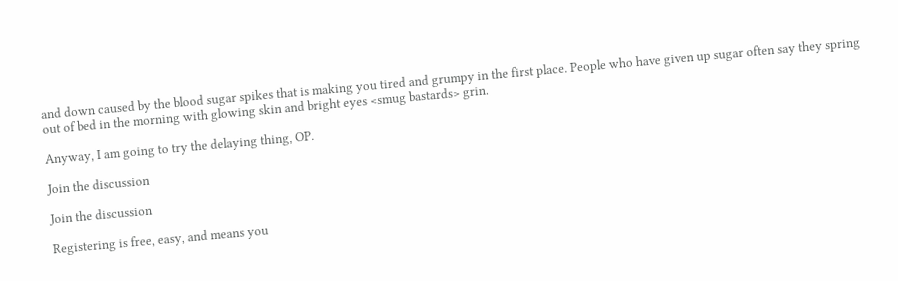and down caused by the blood sugar spikes that is making you tired and grumpy in the first place. People who have given up sugar often say they spring out of bed in the morning with glowing skin and bright eyes <smug bastards> grin.

Anyway, I am going to try the delaying thing, OP.

Join the discussion

Join the discussion

Registering is free, easy, and means you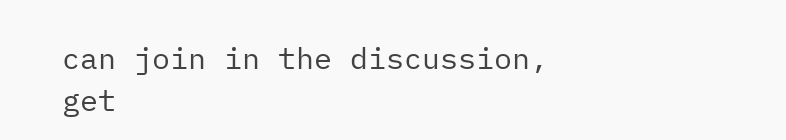can join in the discussion, get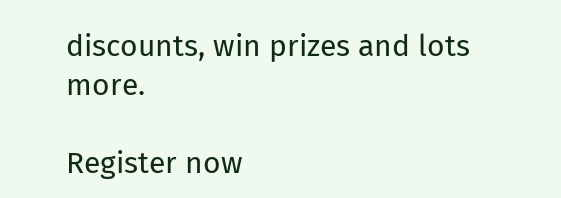discounts, win prizes and lots more.

Register now